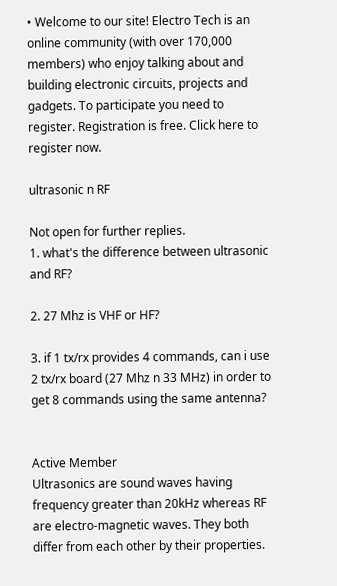• Welcome to our site! Electro Tech is an online community (with over 170,000 members) who enjoy talking about and building electronic circuits, projects and gadgets. To participate you need to register. Registration is free. Click here to register now.

ultrasonic n RF

Not open for further replies.
1. what's the difference between ultrasonic and RF?

2. 27 Mhz is VHF or HF?

3. if 1 tx/rx provides 4 commands, can i use 2 tx/rx board (27 Mhz n 33 MHz) in order to get 8 commands using the same antenna?


Active Member
Ultrasonics are sound waves having frequency greater than 20kHz whereas RF are electro-magnetic waves. They both differ from each other by their properties.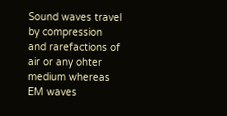Sound waves travel by compression and rarefactions of air or any ohter medium whereas EM waves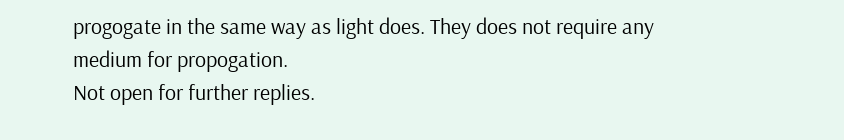progogate in the same way as light does. They does not require any medium for propogation.
Not open for further replies.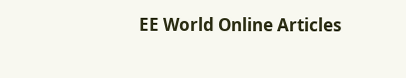EE World Online Articles